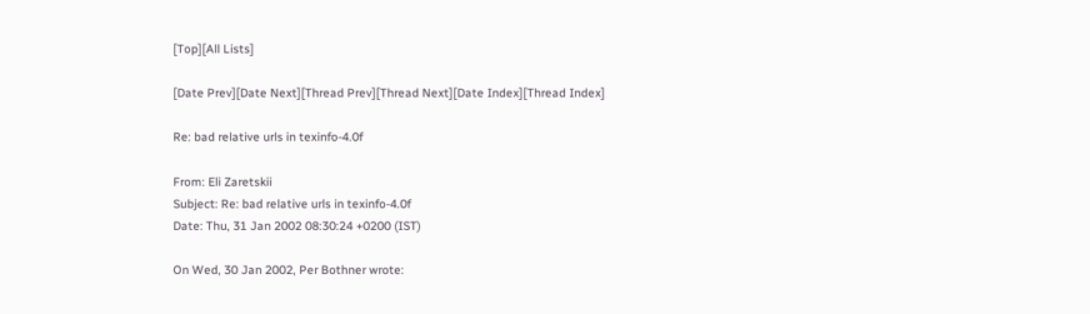[Top][All Lists]

[Date Prev][Date Next][Thread Prev][Thread Next][Date Index][Thread Index]

Re: bad relative urls in texinfo-4.0f

From: Eli Zaretskii
Subject: Re: bad relative urls in texinfo-4.0f
Date: Thu, 31 Jan 2002 08:30:24 +0200 (IST)

On Wed, 30 Jan 2002, Per Bothner wrote: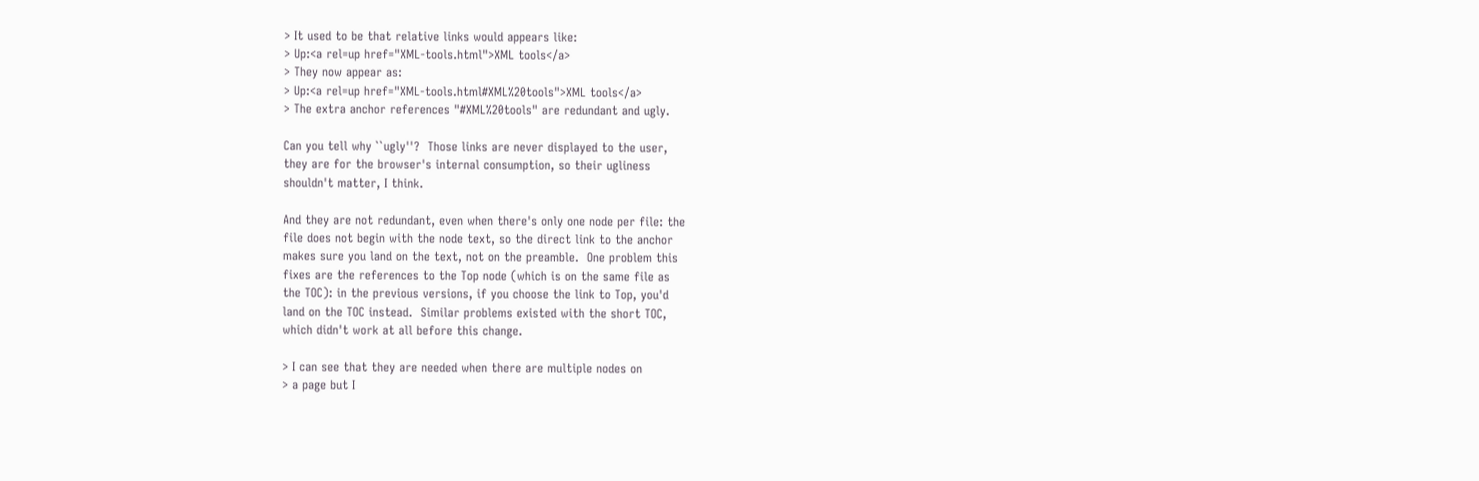> It used to be that relative links would appears like:
> Up:<a rel=up href="XML-tools.html">XML tools</a>
> They now appear as:
> Up:<a rel=up href="XML-tools.html#XML%20tools">XML tools</a>
> The extra anchor references "#XML%20tools" are redundant and ugly.

Can you tell why ``ugly''?  Those links are never displayed to the user,
they are for the browser's internal consumption, so their ugliness
shouldn't matter, I think.

And they are not redundant, even when there's only one node per file: the
file does not begin with the node text, so the direct link to the anchor
makes sure you land on the text, not on the preamble.  One problem this
fixes are the references to the Top node (which is on the same file as
the TOC): in the previous versions, if you choose the link to Top, you'd
land on the TOC instead.  Similar problems existed with the short TOC,
which didn't work at all before this change.

> I can see that they are needed when there are multiple nodes on
> a page but I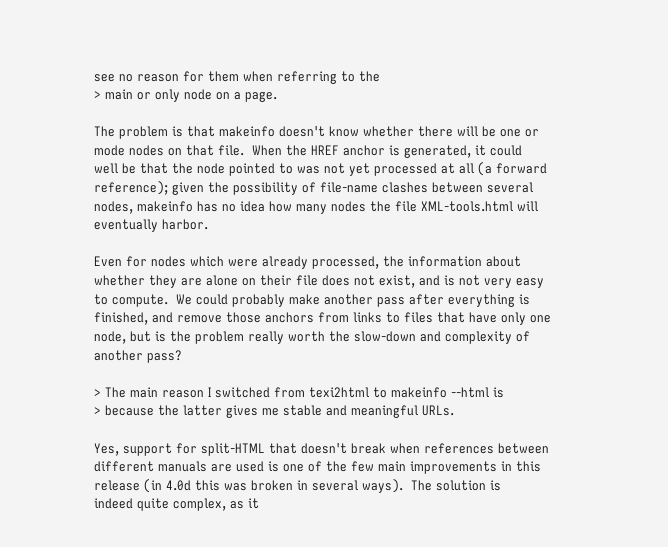see no reason for them when referring to the
> main or only node on a page.

The problem is that makeinfo doesn't know whether there will be one or
mode nodes on that file.  When the HREF anchor is generated, it could
well be that the node pointed to was not yet processed at all (a forward
reference); given the possibility of file-name clashes between several
nodes, makeinfo has no idea how many nodes the file XML-tools.html will
eventually harbor.

Even for nodes which were already processed, the information about
whether they are alone on their file does not exist, and is not very easy
to compute.  We could probably make another pass after everything is
finished, and remove those anchors from links to files that have only one
node, but is the problem really worth the slow-down and complexity of
another pass?

> The main reason I switched from texi2html to makeinfo --html is
> because the latter gives me stable and meaningful URLs.

Yes, support for split-HTML that doesn't break when references between
different manuals are used is one of the few main improvements in this
release (in 4.0d this was broken in several ways).  The solution is
indeed quite complex, as it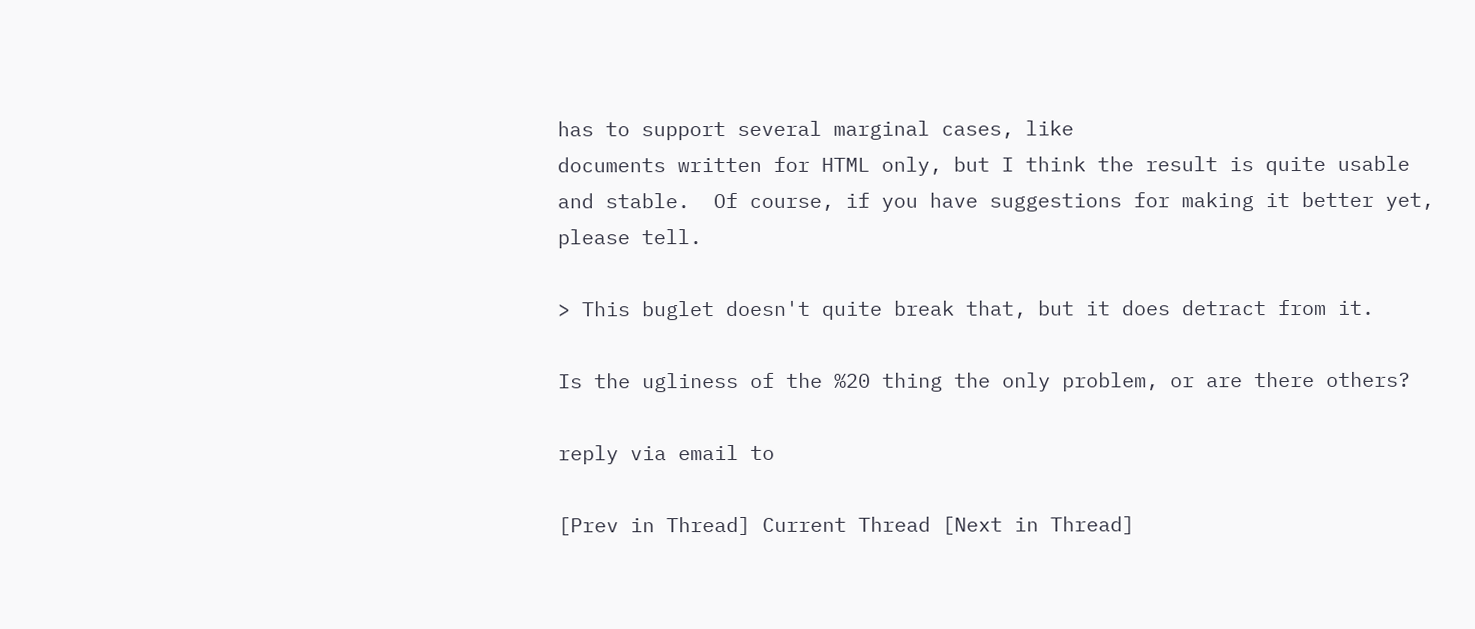has to support several marginal cases, like
documents written for HTML only, but I think the result is quite usable
and stable.  Of course, if you have suggestions for making it better yet,
please tell.

> This buglet doesn't quite break that, but it does detract from it.

Is the ugliness of the %20 thing the only problem, or are there others?

reply via email to

[Prev in Thread] Current Thread [Next in Thread]